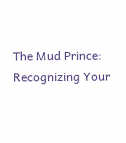The Mud Prince: Recognizing Your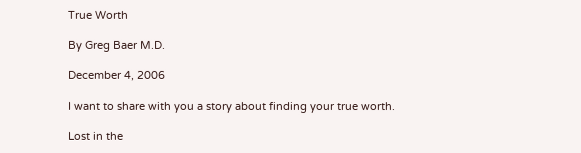True Worth

By Greg Baer M.D.

December 4, 2006

I want to share with you a story about finding your true worth.

Lost in the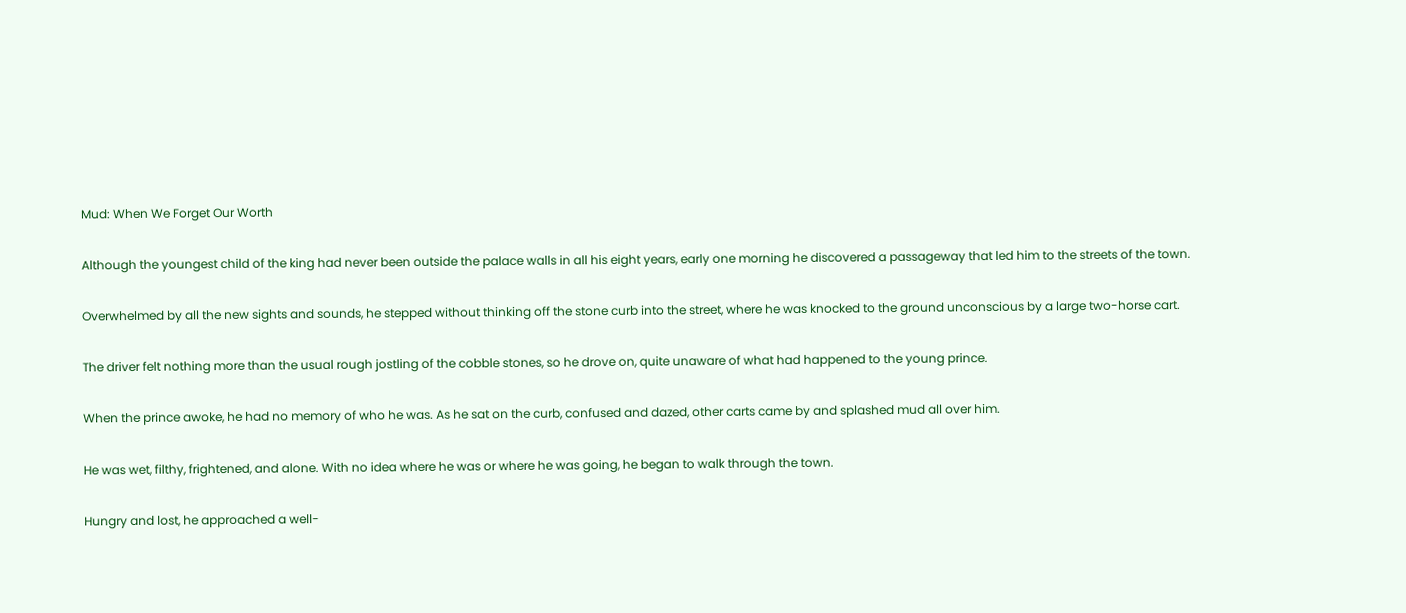Mud: When We Forget Our Worth

Although the youngest child of the king had never been outside the palace walls in all his eight years, early one morning he discovered a passageway that led him to the streets of the town.

Overwhelmed by all the new sights and sounds, he stepped without thinking off the stone curb into the street, where he was knocked to the ground unconscious by a large two-horse cart.

The driver felt nothing more than the usual rough jostling of the cobble stones, so he drove on, quite unaware of what had happened to the young prince.

When the prince awoke, he had no memory of who he was. As he sat on the curb, confused and dazed, other carts came by and splashed mud all over him.

He was wet, filthy, frightened, and alone. With no idea where he was or where he was going, he began to walk through the town.

Hungry and lost, he approached a well-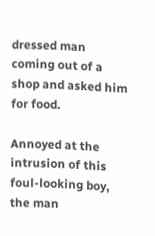dressed man coming out of a shop and asked him for food.

Annoyed at the intrusion of this foul-looking boy, the man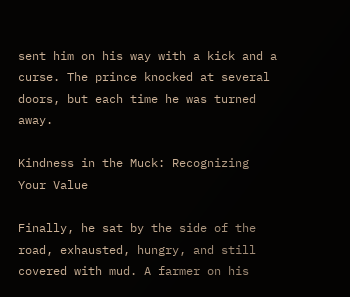sent him on his way with a kick and a curse. The prince knocked at several doors, but each time he was turned away.

Kindness in the Muck: Recognizing Your Value

Finally, he sat by the side of the road, exhausted, hungry, and still covered with mud. A farmer on his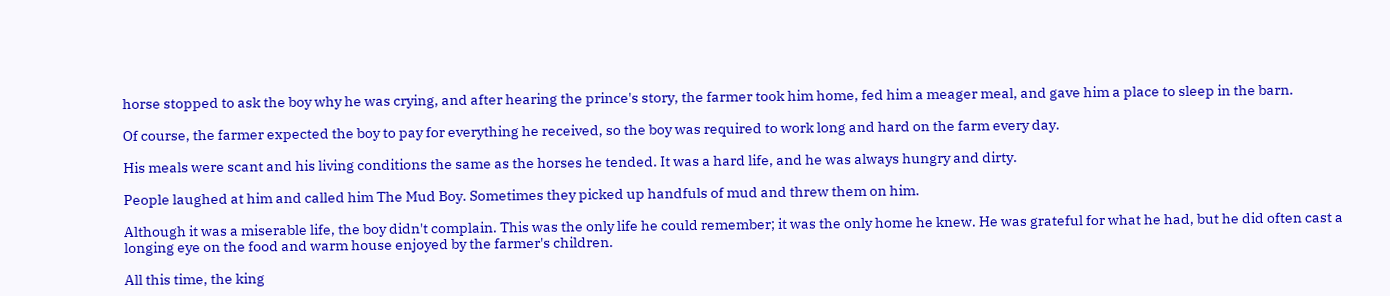horse stopped to ask the boy why he was crying, and after hearing the prince's story, the farmer took him home, fed him a meager meal, and gave him a place to sleep in the barn.

Of course, the farmer expected the boy to pay for everything he received, so the boy was required to work long and hard on the farm every day.

His meals were scant and his living conditions the same as the horses he tended. It was a hard life, and he was always hungry and dirty.

People laughed at him and called him The Mud Boy. Sometimes they picked up handfuls of mud and threw them on him.

Although it was a miserable life, the boy didn't complain. This was the only life he could remember; it was the only home he knew. He was grateful for what he had, but he did often cast a longing eye on the food and warm house enjoyed by the farmer's children.

All this time, the king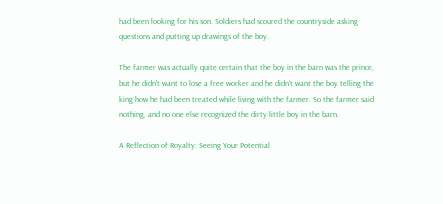had been looking for his son. Soldiers had scoured the countryside asking questions and putting up drawings of the boy.

The farmer was actually quite certain that the boy in the barn was the prince, but he didn't want to lose a free worker and he didn't want the boy telling the king how he had been treated while living with the farmer. So the farmer said nothing, and no one else recognized the dirty little boy in the barn.

A Reflection of Royalty: Seeing Your Potential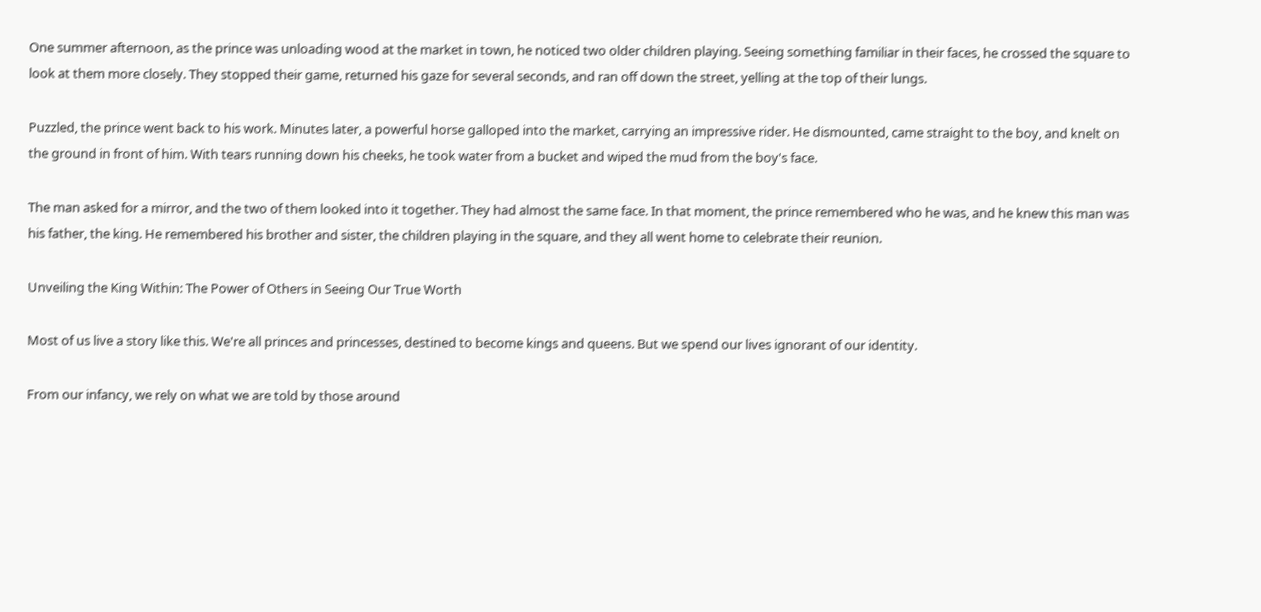One summer afternoon, as the prince was unloading wood at the market in town, he noticed two older children playing. Seeing something familiar in their faces, he crossed the square to look at them more closely. They stopped their game, returned his gaze for several seconds, and ran off down the street, yelling at the top of their lungs.

Puzzled, the prince went back to his work. Minutes later, a powerful horse galloped into the market, carrying an impressive rider. He dismounted, came straight to the boy, and knelt on the ground in front of him. With tears running down his cheeks, he took water from a bucket and wiped the mud from the boy's face.

The man asked for a mirror, and the two of them looked into it together. They had almost the same face. In that moment, the prince remembered who he was, and he knew this man was his father, the king. He remembered his brother and sister, the children playing in the square, and they all went home to celebrate their reunion.

Unveiling the King Within: The Power of Others in Seeing Our True Worth

Most of us live a story like this. We're all princes and princesses, destined to become kings and queens. But we spend our lives ignorant of our identity.

From our infancy, we rely on what we are told by those around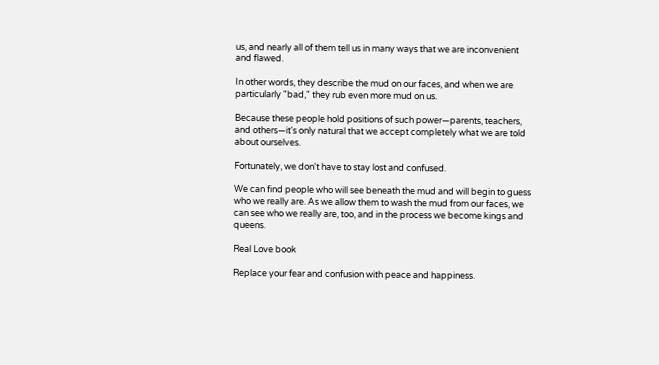us, and nearly all of them tell us in many ways that we are inconvenient and flawed.

In other words, they describe the mud on our faces, and when we are particularly "bad," they rub even more mud on us.

Because these people hold positions of such power—parents, teachers, and others—it's only natural that we accept completely what we are told about ourselves.

Fortunately, we don't have to stay lost and confused.

We can find people who will see beneath the mud and will begin to guess who we really are. As we allow them to wash the mud from our faces, we can see who we really are, too, and in the process we become kings and queens.

Real Love book

Replace your fear and confusion with peace and happiness.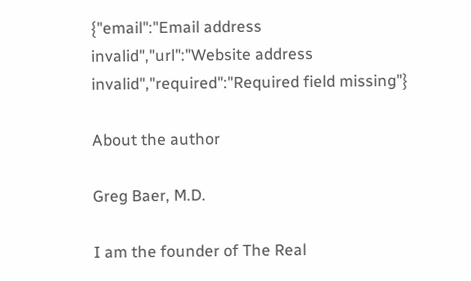{"email":"Email address invalid","url":"Website address invalid","required":"Required field missing"}

About the author

Greg Baer, M.D.

I am the founder of The Real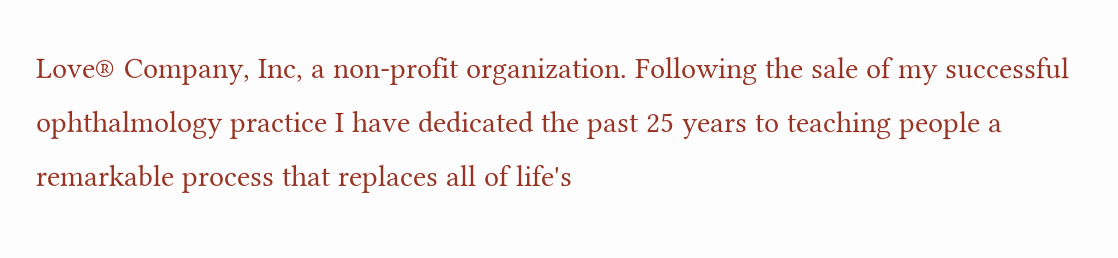Love® Company, Inc, a non-profit organization. Following the sale of my successful ophthalmology practice I have dedicated the past 25 years to teaching people a remarkable process that replaces all of life's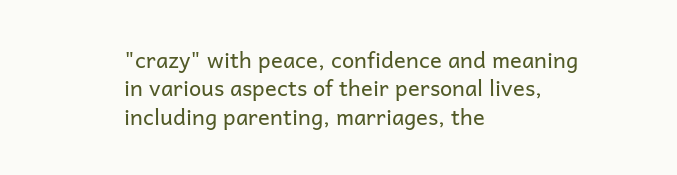"crazy" with peace, confidence and meaning in various aspects of their personal lives, including parenting, marriages, the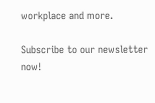workplace and more.

Subscribe to our newsletter now!